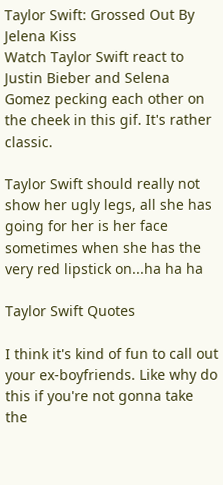Taylor Swift: Grossed Out By Jelena Kiss
Watch Taylor Swift react to Justin Bieber and Selena Gomez pecking each other on the cheek in this gif. It's rather classic.

Taylor Swift should really not show her ugly legs, all she has going for her is her face sometimes when she has the very red lipstick on...ha ha ha

Taylor Swift Quotes

I think it's kind of fun to call out your ex-boyfriends. Like why do this if you're not gonna take the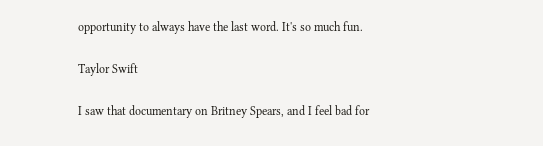opportunity to always have the last word. It's so much fun.

Taylor Swift

I saw that documentary on Britney Spears, and I feel bad for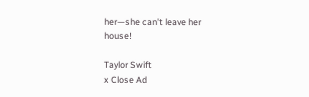her—she can't leave her house!

Taylor Swift
x Close Ad